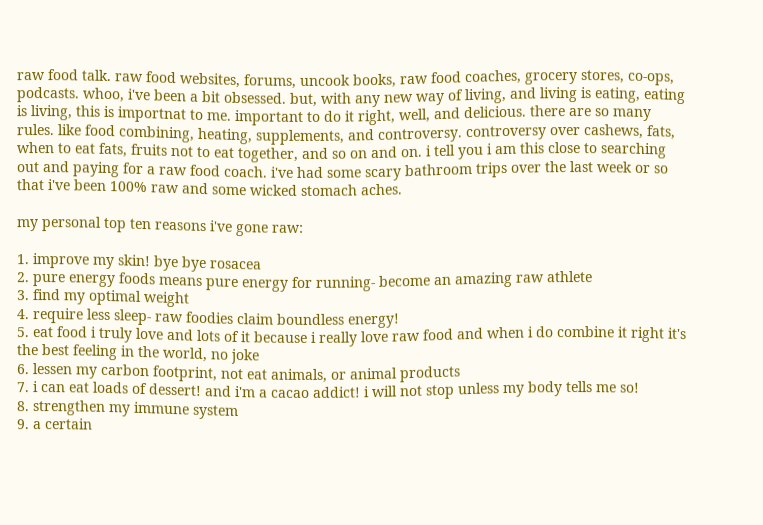raw food talk. raw food websites, forums, uncook books, raw food coaches, grocery stores, co-ops, podcasts. whoo, i've been a bit obsessed. but, with any new way of living, and living is eating, eating is living, this is importnat to me. important to do it right, well, and delicious. there are so many rules. like food combining, heating, supplements, and controversy. controversy over cashews, fats, when to eat fats, fruits not to eat together, and so on and on. i tell you i am this close to searching out and paying for a raw food coach. i've had some scary bathroom trips over the last week or so that i've been 100% raw and some wicked stomach aches.

my personal top ten reasons i've gone raw:

1. improve my skin! bye bye rosacea
2. pure energy foods means pure energy for running- become an amazing raw athlete
3. find my optimal weight
4. require less sleep- raw foodies claim boundless energy!
5. eat food i truly love and lots of it because i really love raw food and when i do combine it right it's the best feeling in the world, no joke
6. lessen my carbon footprint, not eat animals, or animal products
7. i can eat loads of dessert! and i'm a cacao addict! i will not stop unless my body tells me so!
8. strengthen my immune system
9. a certain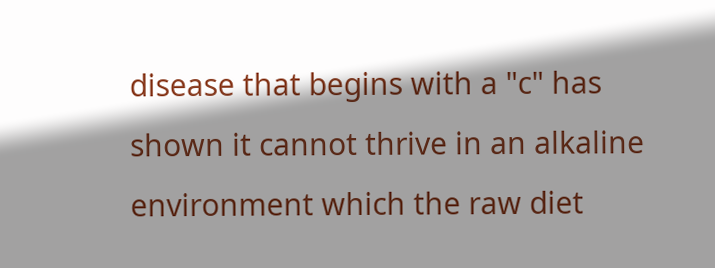disease that begins with a "c" has shown it cannot thrive in an alkaline environment which the raw diet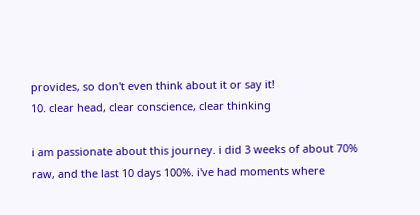provides, so don't even think about it or say it!
10. clear head, clear conscience, clear thinking

i am passionate about this journey. i did 3 weeks of about 70% raw, and the last 10 days 100%. i've had moments where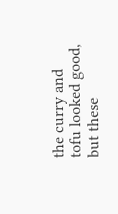the curry and tofu looked good, but these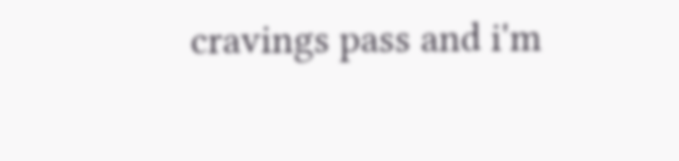cravings pass and i'm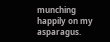munching happily on my asparagus.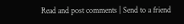Read and post comments | Send to a friend